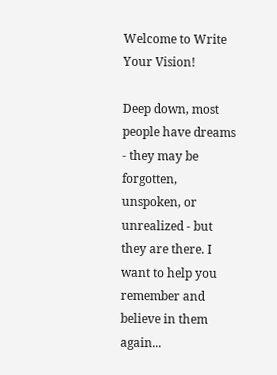Welcome to Write Your Vision!

Deep down, most people have dreams - they may be forgotten, unspoken, or unrealized - but they are there. I want to help you remember and believe in them again...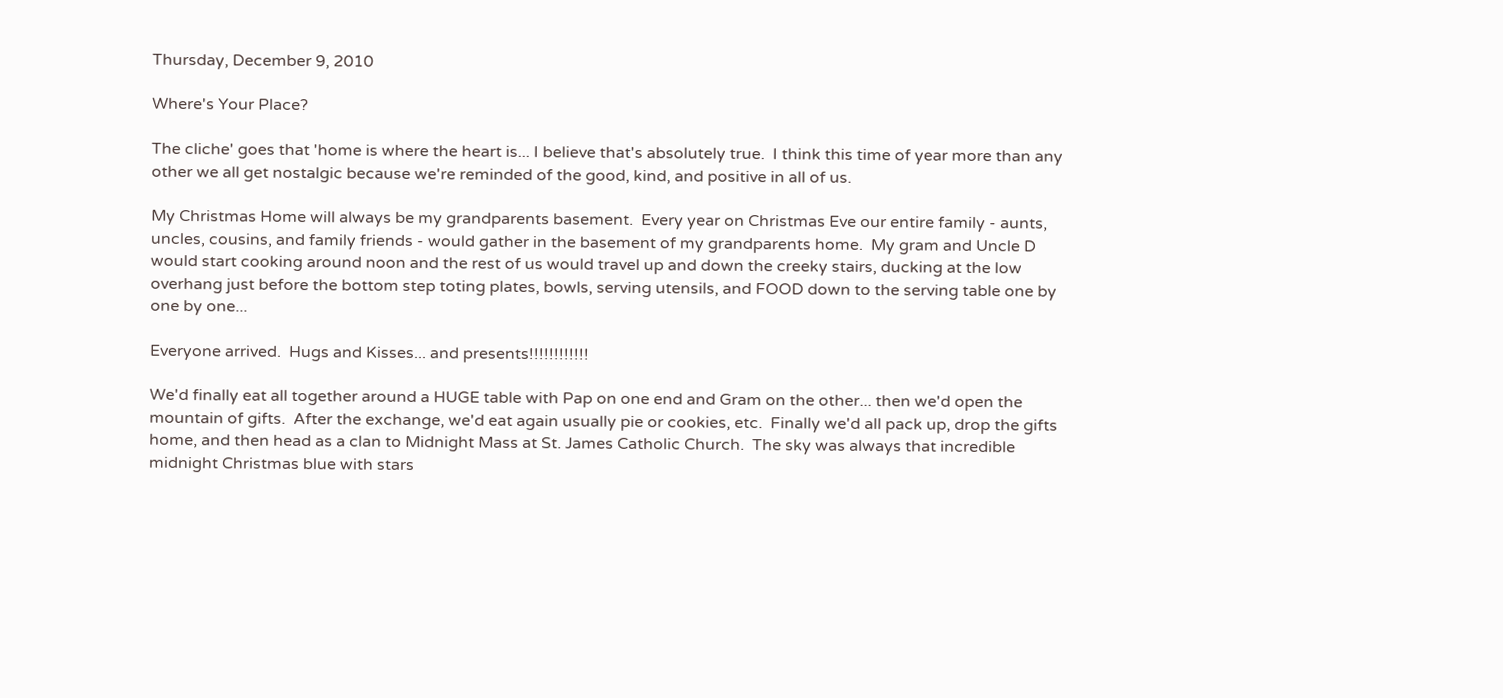Thursday, December 9, 2010

Where's Your Place?

The cliche' goes that 'home is where the heart is... I believe that's absolutely true.  I think this time of year more than any other we all get nostalgic because we're reminded of the good, kind, and positive in all of us.

My Christmas Home will always be my grandparents basement.  Every year on Christmas Eve our entire family - aunts, uncles, cousins, and family friends - would gather in the basement of my grandparents home.  My gram and Uncle D would start cooking around noon and the rest of us would travel up and down the creeky stairs, ducking at the low overhang just before the bottom step toting plates, bowls, serving utensils, and FOOD down to the serving table one by one by one...

Everyone arrived.  Hugs and Kisses... and presents!!!!!!!!!!!!

We'd finally eat all together around a HUGE table with Pap on one end and Gram on the other... then we'd open the mountain of gifts.  After the exchange, we'd eat again usually pie or cookies, etc.  Finally we'd all pack up, drop the gifts home, and then head as a clan to Midnight Mass at St. James Catholic Church.  The sky was always that incredible midnight Christmas blue with stars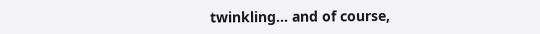twinkling... and of course,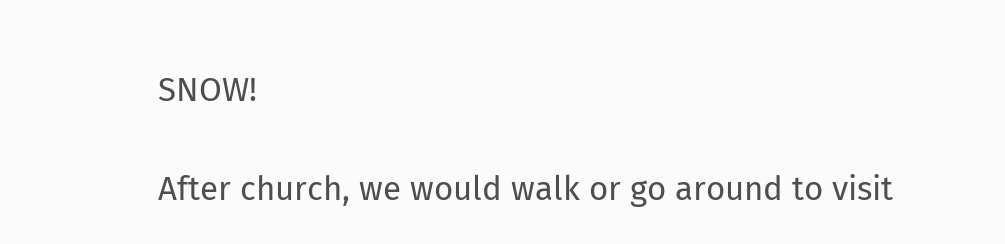SNOW!

After church, we would walk or go around to visit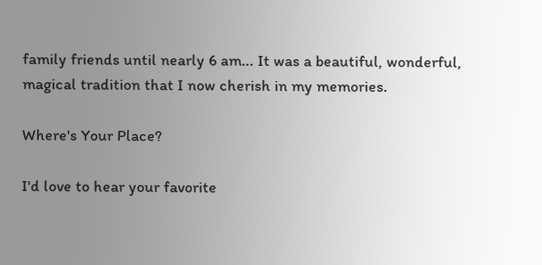family friends until nearly 6 am... It was a beautiful, wonderful, magical tradition that I now cherish in my memories.

Where's Your Place?

I'd love to hear your favorite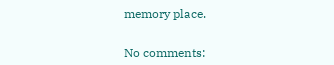memory place.


No comments: